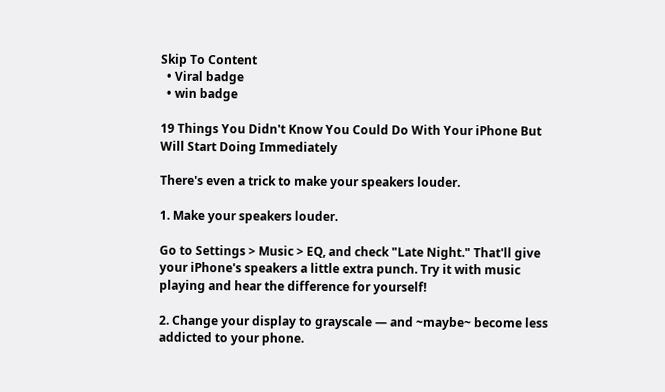Skip To Content
  • Viral badge
  • win badge

19 Things You Didn't Know You Could Do With Your iPhone But Will Start Doing Immediately

There's even a trick to make your speakers louder.

1. Make your speakers louder.

Go to Settings > Music > EQ, and check "Late Night." That'll give your iPhone's speakers a little extra punch. Try it with music playing and hear the difference for yourself!

2. Change your display to grayscale — and ~maybe~ become less addicted to your phone.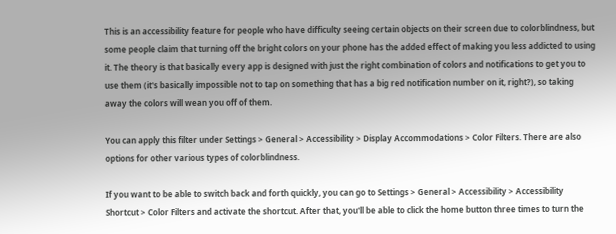This is an accessibility feature for people who have difficulty seeing certain objects on their screen due to colorblindness, but some people claim that turning off the bright colors on your phone has the added effect of making you less addicted to using it. The theory is that basically every app is designed with just the right combination of colors and notifications to get you to use them (it's basically impossible not to tap on something that has a big red notification number on it, right?), so taking away the colors will wean you off of them.

You can apply this filter under Settings > General > Accessibility > Display Accommodations > Color Filters. There are also options for other various types of colorblindness.

If you want to be able to switch back and forth quickly, you can go to Settings > General > Accessibility > Accessibility Shortcut > Color Filters and activate the shortcut. After that, you'll be able to click the home button three times to turn the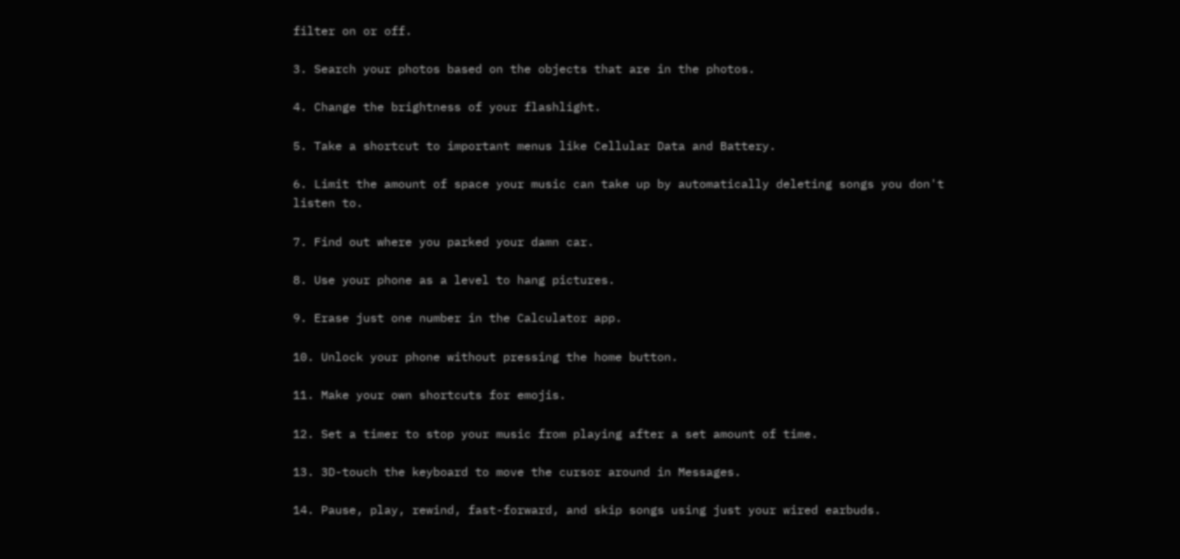filter on or off.

3. Search your photos based on the objects that are in the photos.

4. Change the brightness of your flashlight.

5. Take a shortcut to important menus like Cellular Data and Battery.

6. Limit the amount of space your music can take up by automatically deleting songs you don't listen to.

7. Find out where you parked your damn car.

8. Use your phone as a level to hang pictures.

9. Erase just one number in the Calculator app.

10. Unlock your phone without pressing the home button.

11. Make your own shortcuts for emojis.

12. Set a timer to stop your music from playing after a set amount of time.

13. 3D-touch the keyboard to move the cursor around in Messages.

14. Pause, play, rewind, fast-forward, and skip songs using just your wired earbuds.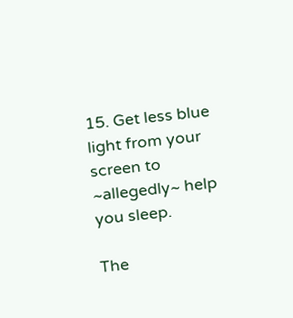15. Get less blue light from your screen to ~allegedly~ help you sleep.

The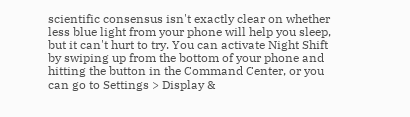scientific consensus isn't exactly clear on whether less blue light from your phone will help you sleep, but it can't hurt to try. You can activate Night Shift by swiping up from the bottom of your phone and hitting the button in the Command Center, or you can go to Settings > Display &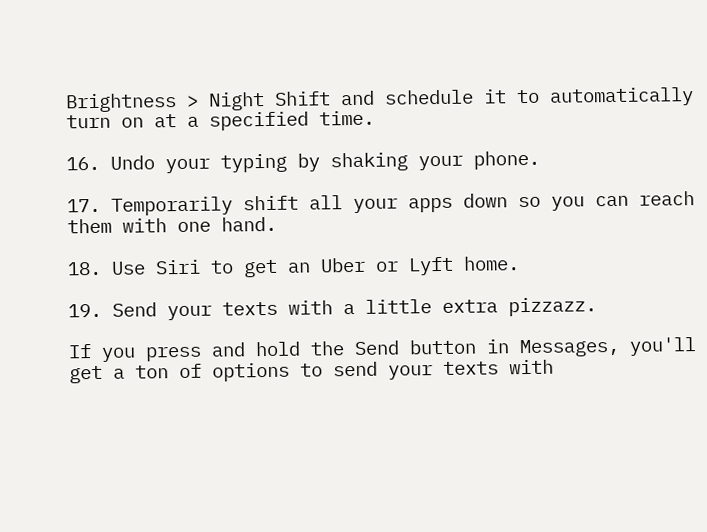Brightness > Night Shift and schedule it to automatically turn on at a specified time.

16. Undo your typing by shaking your phone.

17. Temporarily shift all your apps down so you can reach them with one hand.

18. Use Siri to get an Uber or Lyft home.

19. Send your texts with a little extra pizzazz.

If you press and hold the Send button in Messages, you'll get a ton of options to send your texts with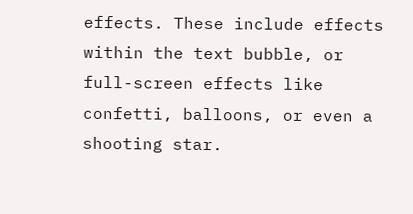effects. These include effects within the text bubble, or full-screen effects like confetti, balloons, or even a shooting star.